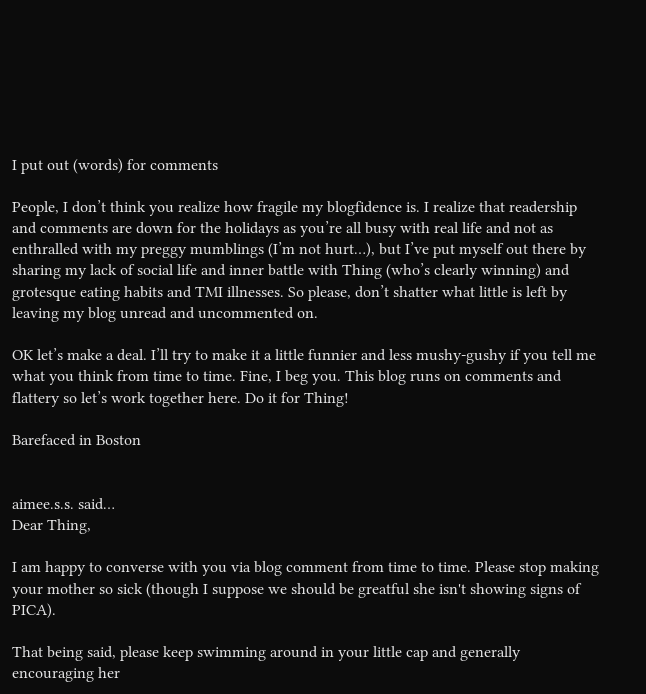I put out (words) for comments

People, I don’t think you realize how fragile my blogfidence is. I realize that readership and comments are down for the holidays as you’re all busy with real life and not as enthralled with my preggy mumblings (I’m not hurt…), but I’ve put myself out there by sharing my lack of social life and inner battle with Thing (who’s clearly winning) and grotesque eating habits and TMI illnesses. So please, don’t shatter what little is left by leaving my blog unread and uncommented on.

OK let’s make a deal. I’ll try to make it a little funnier and less mushy-gushy if you tell me what you think from time to time. Fine, I beg you. This blog runs on comments and flattery so let’s work together here. Do it for Thing!

Barefaced in Boston


aimee.s.s. said…
Dear Thing,

I am happy to converse with you via blog comment from time to time. Please stop making your mother so sick (though I suppose we should be greatful she isn't showing signs of PICA).

That being said, please keep swimming around in your little cap and generally encouraging her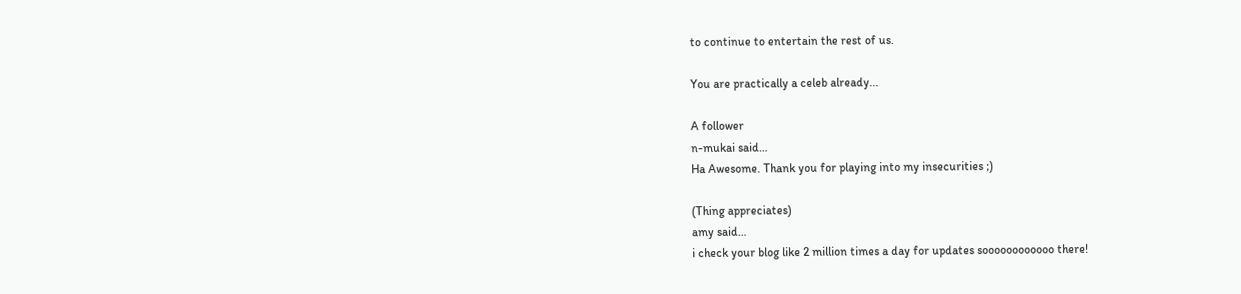to continue to entertain the rest of us.

You are practically a celeb already...

A follower
n-mukai said…
Ha Awesome. Thank you for playing into my insecurities ;)

(Thing appreciates)
amy said…
i check your blog like 2 million times a day for updates soooooooooooo there!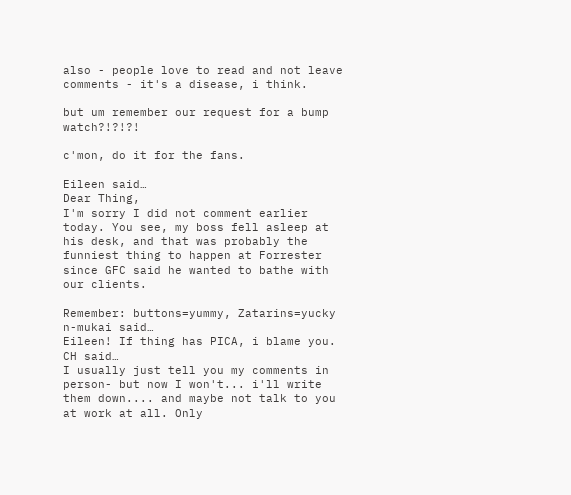also - people love to read and not leave comments - it's a disease, i think.

but um remember our request for a bump watch?!?!?!

c'mon, do it for the fans.

Eileen said…
Dear Thing,
I'm sorry I did not comment earlier today. You see, my boss fell asleep at his desk, and that was probably the funniest thing to happen at Forrester since GFC said he wanted to bathe with our clients.

Remember: buttons=yummy, Zatarins=yucky
n-mukai said…
Eileen! If thing has PICA, i blame you.
CH said…
I usually just tell you my comments in person- but now I won't... i'll write them down.... and maybe not talk to you at work at all. Only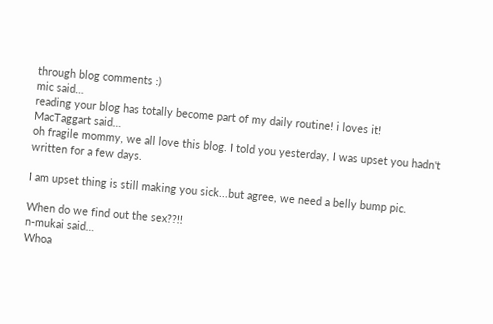through blog comments :)
mic said…
reading your blog has totally become part of my daily routine! i loves it!
MacTaggart said…
oh fragile mommy, we all love this blog. I told you yesterday, I was upset you hadn't written for a few days.

I am upset thing is still making you sick...but agree, we need a belly bump pic.

When do we find out the sex??!!
n-mukai said…
Whoa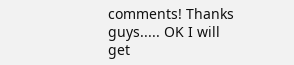comments! Thanks guys..... OK I will get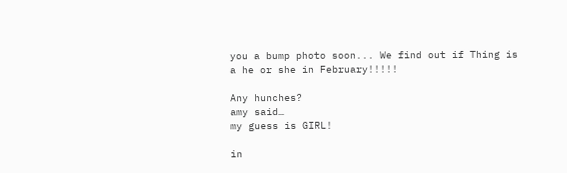you a bump photo soon... We find out if Thing is a he or she in February!!!!!

Any hunches?
amy said…
my guess is GIRL!

in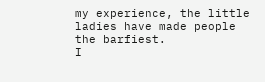my experience, the little ladies have made people the barfiest.
I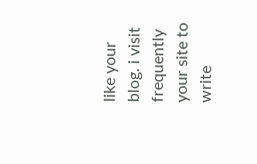like your blog. i visit frequently your site to write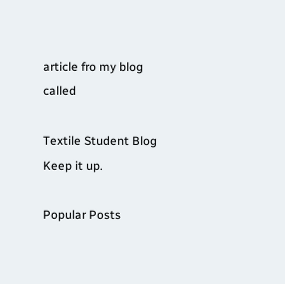article fro my blog called

Textile Student Blog
Keep it up.

Popular Posts